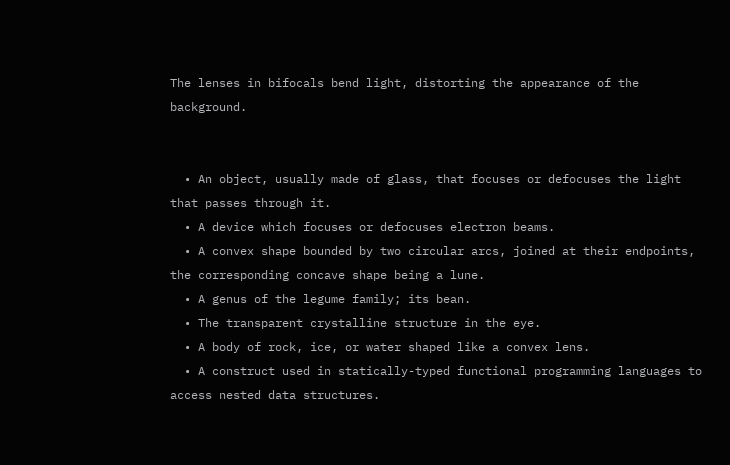The lenses in bifocals bend light, distorting the appearance of the background.


  • An object, usually made of glass, that focuses or defocuses the light that passes through it.
  • A device which focuses or defocuses electron beams.
  • A convex shape bounded by two circular arcs, joined at their endpoints, the corresponding concave shape being a lune.
  • A genus of the legume family; its bean.
  • The transparent crystalline structure in the eye.
  • A body of rock, ice, or water shaped like a convex lens.
  • A construct used in statically-typed functional programming languages to access nested data structures.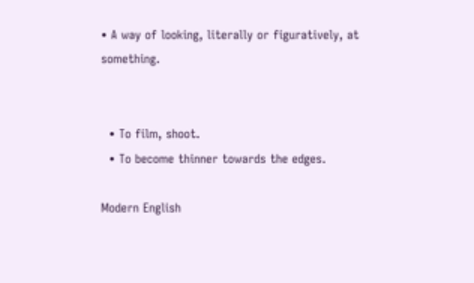• A way of looking, literally or figuratively, at something.


  • To film, shoot.
  • To become thinner towards the edges.

Modern English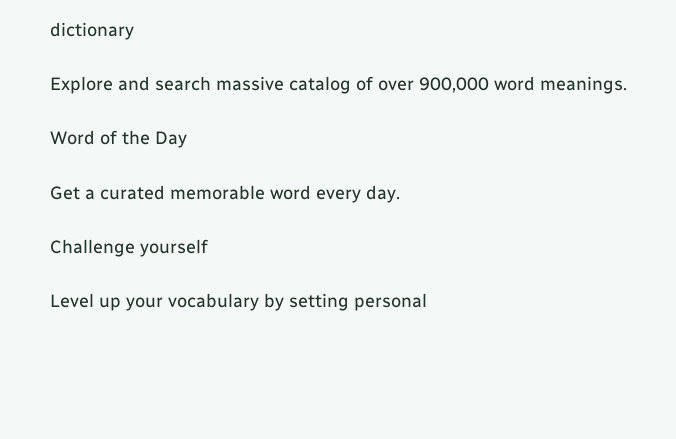dictionary

Explore and search massive catalog of over 900,000 word meanings.

Word of the Day

Get a curated memorable word every day.

Challenge yourself

Level up your vocabulary by setting personal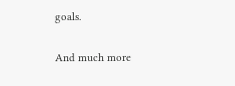goals.

And much more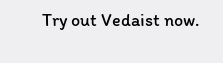Try out Vedaist now.